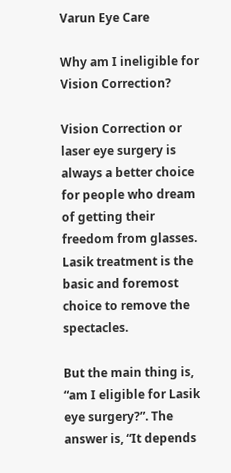Varun Eye Care

Why am I ineligible for Vision Correction?

Vision Correction or laser eye surgery is always a better choice for people who dream of getting their freedom from glasses. Lasik treatment is the basic and foremost choice to remove the spectacles.

But the main thing is, “am I eligible for Lasik eye surgery?”. The answer is, “It depends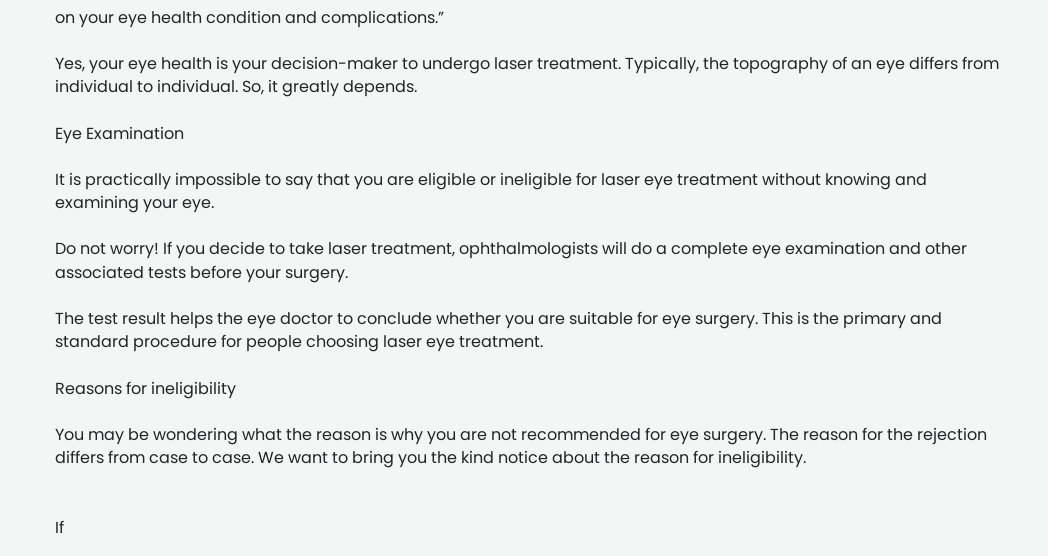on your eye health condition and complications.”

Yes, your eye health is your decision-maker to undergo laser treatment. Typically, the topography of an eye differs from individual to individual. So, it greatly depends.

Eye Examination

It is practically impossible to say that you are eligible or ineligible for laser eye treatment without knowing and examining your eye.

Do not worry! If you decide to take laser treatment, ophthalmologists will do a complete eye examination and other associated tests before your surgery.

The test result helps the eye doctor to conclude whether you are suitable for eye surgery. This is the primary and standard procedure for people choosing laser eye treatment.

Reasons for ineligibility

You may be wondering what the reason is why you are not recommended for eye surgery. The reason for the rejection differs from case to case. We want to bring you the kind notice about the reason for ineligibility.


If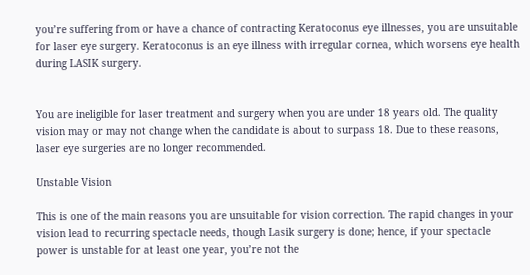you’re suffering from or have a chance of contracting Keratoconus eye illnesses, you are unsuitable for laser eye surgery. Keratoconus is an eye illness with irregular cornea, which worsens eye health during LASIK surgery.


You are ineligible for laser treatment and surgery when you are under 18 years old. The quality vision may or may not change when the candidate is about to surpass 18. Due to these reasons, laser eye surgeries are no longer recommended.

Unstable Vision

This is one of the main reasons you are unsuitable for vision correction. The rapid changes in your vision lead to recurring spectacle needs, though Lasik surgery is done; hence, if your spectacle power is unstable for at least one year, you’re not the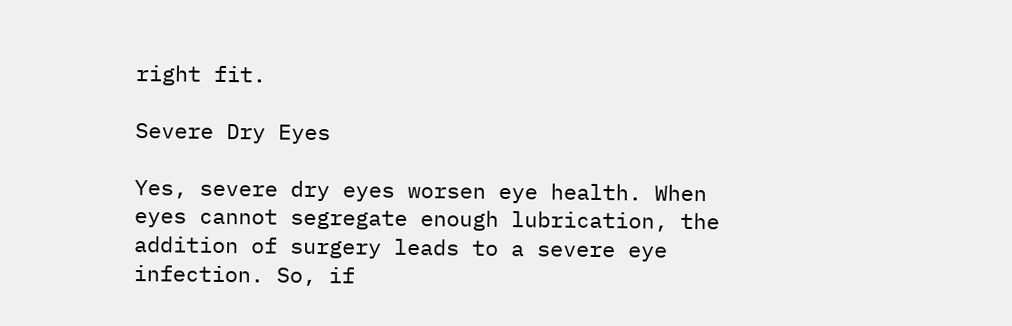right fit.

Severe Dry Eyes

Yes, severe dry eyes worsen eye health. When eyes cannot segregate enough lubrication, the addition of surgery leads to a severe eye infection. So, if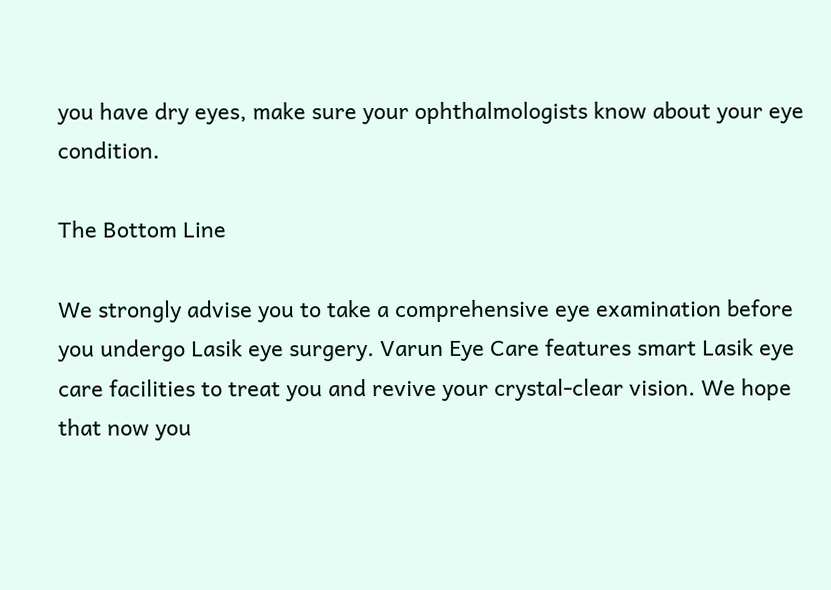you have dry eyes, make sure your ophthalmologists know about your eye condition.

The Bottom Line

We strongly advise you to take a comprehensive eye examination before you undergo Lasik eye surgery. Varun Eye Care features smart Lasik eye care facilities to treat you and revive your crystal-clear vision. We hope that now you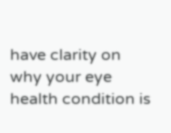have clarity on why your eye health condition is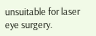unsuitable for laser eye surgery.